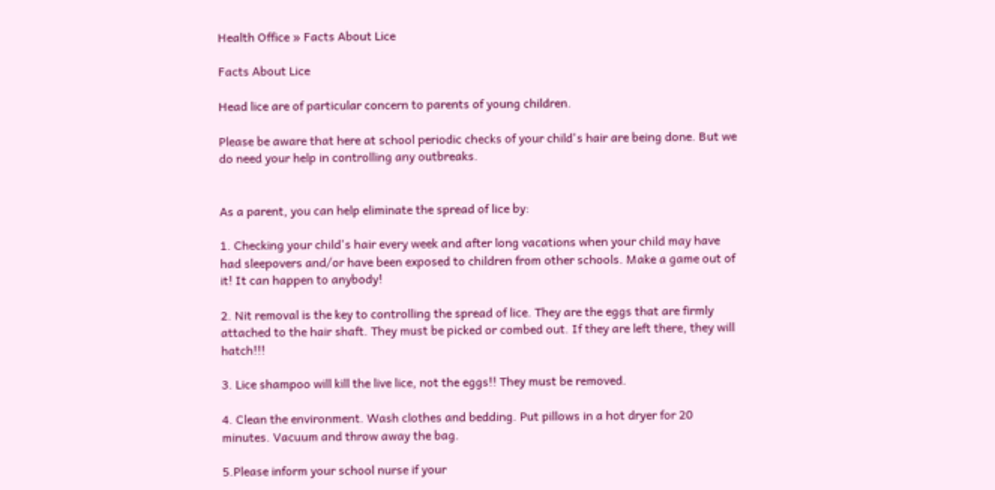Health Office » Facts About Lice

Facts About Lice

Head lice are of particular concern to parents of young children.

Please be aware that here at school periodic checks of your child's hair are being done. But we do need your help in controlling any outbreaks.


As a parent, you can help eliminate the spread of lice by:

1. Checking your child's hair every week and after long vacations when your child may have had sleepovers and/or have been exposed to children from other schools. Make a game out of it! It can happen to anybody!

2. Nit removal is the key to controlling the spread of lice. They are the eggs that are firmly attached to the hair shaft. They must be picked or combed out. If they are left there, they will hatch!!!

3. Lice shampoo will kill the live lice, not the eggs!! They must be removed.

4. Clean the environment. Wash clothes and bedding. Put pillows in a hot dryer for 20 minutes. Vacuum and throw away the bag.

5.Please inform your school nurse if your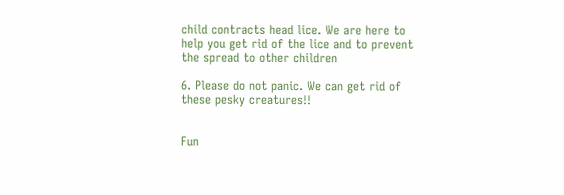child contracts head lice. We are here to help you get rid of the lice and to prevent the spread to other children

6. Please do not panic. We can get rid of these pesky creatures!!


Fun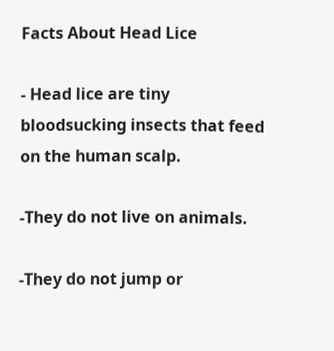Facts About Head Lice

- Head lice are tiny bloodsucking insects that feed on the human scalp.

-They do not live on animals.

-They do not jump or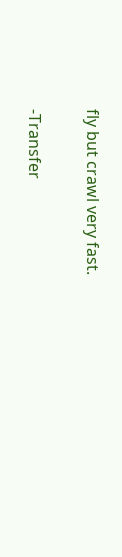fly but crawl very fast.

-Transfer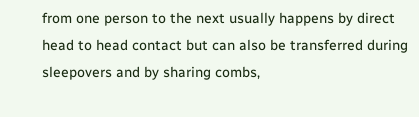from one person to the next usually happens by direct head to head contact but can also be transferred during sleepovers and by sharing combs,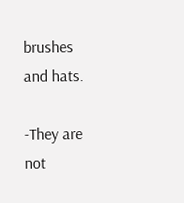brushes and hats.

-They are not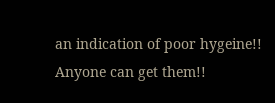an indication of poor hygeine!! Anyone can get them!!